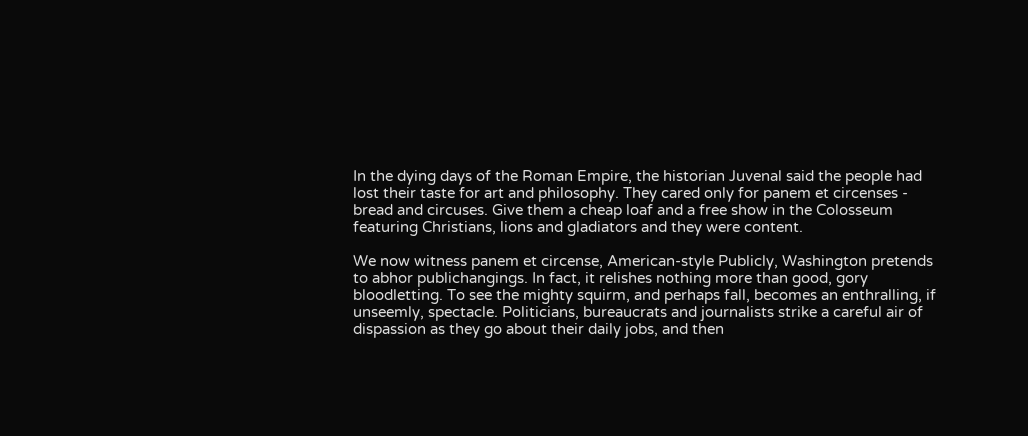In the dying days of the Roman Empire, the historian Juvenal said the people had lost their taste for art and philosophy. They cared only for panem et circenses - bread and circuses. Give them a cheap loaf and a free show in the Colosseum featuring Christians, lions and gladiators and they were content.

We now witness panem et circense, American-style Publicly, Washington pretends to abhor publichangings. In fact, it relishes nothing more than good, gory bloodletting. To see the mighty squirm, and perhaps fall, becomes an enthralling, if unseemly, spectacle. Politicians, bureaucrats and journalists strike a careful air of dispassion as they go about their daily jobs, and then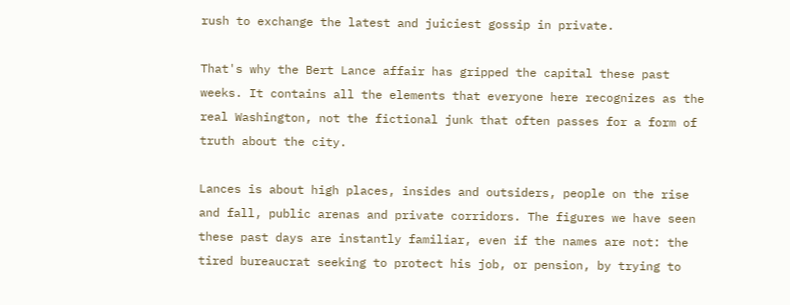rush to exchange the latest and juiciest gossip in private.

That's why the Bert Lance affair has gripped the capital these past weeks. It contains all the elements that everyone here recognizes as the real Washington, not the fictional junk that often passes for a form of truth about the city.

Lances is about high places, insides and outsiders, people on the rise and fall, public arenas and private corridors. The figures we have seen these past days are instantly familiar, even if the names are not: the tired bureaucrat seeking to protect his job, or pension, by trying to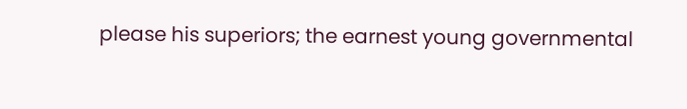please his superiors; the earnest young governmental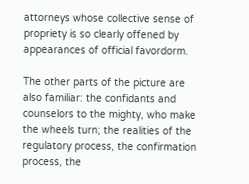attorneys whose collective sense of propriety is so clearly offened by appearances of official favordorm.

The other parts of the picture are also familiar: the confidants and counselors to the mighty, who make the wheels turn; the realities of the regulatory process, the confirmation process, the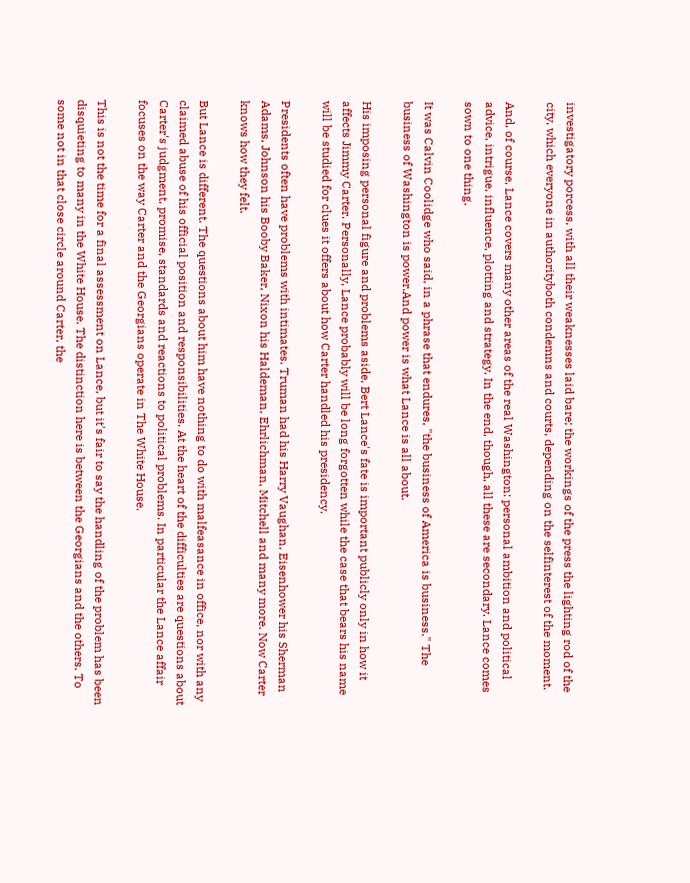investigatory porcess, with all their weaknesses laid bare; the workings of the press the lighting rod of the city, which everyone in authorityboth condemns and courts, depending on the selfinterest of the moment.

And, of course, Lance covers many other areas of the real Washington: personal ambition and political advice, intrigue, influence, plotting and strategy. In the end, though, all these are secondary. Lance comes sown to one thing.

It was Calvin Coolidge who said, in a phrase that endures, "the business of America is business." The business of Washington is power.And power is what Lance is all about.

His imposing personal figure and problems aside, Bert Lance's fate is important publicly only in how it affects Jimmy Carter. Personally, Lance probably will be long forgotten while the case that bears his name will be studied for clues it offers about how Carter handled his presidency.

Presidents often have problems with intimates. Truman had his Harry Vaughan, Eisenhower his Sherman Adams, Johnson his Booby Baker, Nixon his Haldeman, Ehrlichman, Mitchell and many more. Now Carter knows how they felt.

But Lance is different. The questions about him have nothing to do with malfeasance in office, nor with any claimed abuse of his official position and responsibilities. At the heart of the difficulties are questions about Carter's judgment, promise, standards and reactions to political problems. In particular the Lance affair focuses on the way Carter and the Georgians operate in The White House.

This is not the time for a final assessment on Lance, but it's fair to say the handling of the problem has been disquieting to many in the White House. The distinction here is between the Georgians and the others. To some not in that close circle around Carter, the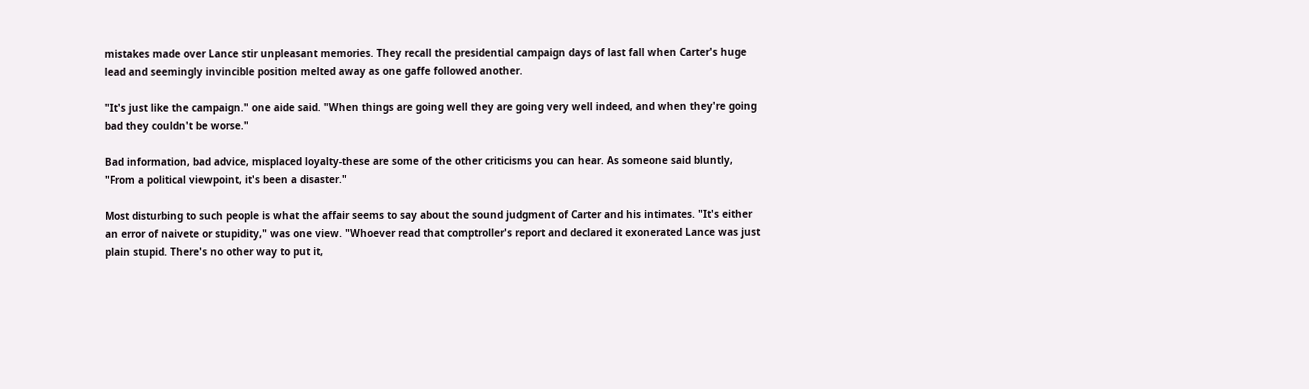mistakes made over Lance stir unpleasant memories. They recall the presidential campaign days of last fall when Carter's huge lead and seemingly invincible position melted away as one gaffe followed another.

"It's just like the campaign." one aide said. "When things are going well they are going very well indeed, and when they're going bad they couldn't be worse."

Bad information, bad advice, misplaced loyalty-these are some of the other criticisms you can hear. As someone said bluntly, "From a political viewpoint, it's been a disaster."

Most disturbing to such people is what the affair seems to say about the sound judgment of Carter and his intimates. "It's either an error of naivete or stupidity," was one view. "Whoever read that comptroller's report and declared it exonerated Lance was just plain stupid. There's no other way to put it,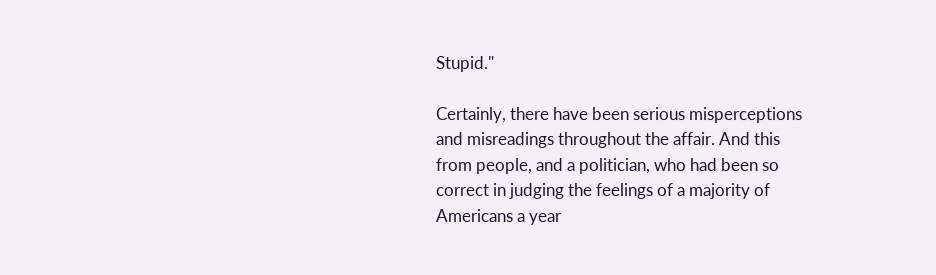Stupid."

Certainly, there have been serious misperceptions and misreadings throughout the affair. And this from people, and a politician, who had been so correct in judging the feelings of a majority of Americans a year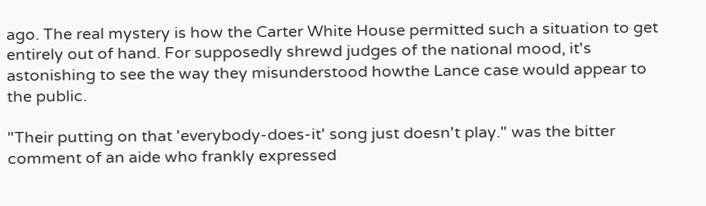ago. The real mystery is how the Carter White House permitted such a situation to get entirely out of hand. For supposedly shrewd judges of the national mood, it's astonishing to see the way they misunderstood howthe Lance case would appear to the public.

"Their putting on that 'everybody-does-it' song just doesn't play." was the bitter comment of an aide who frankly expressed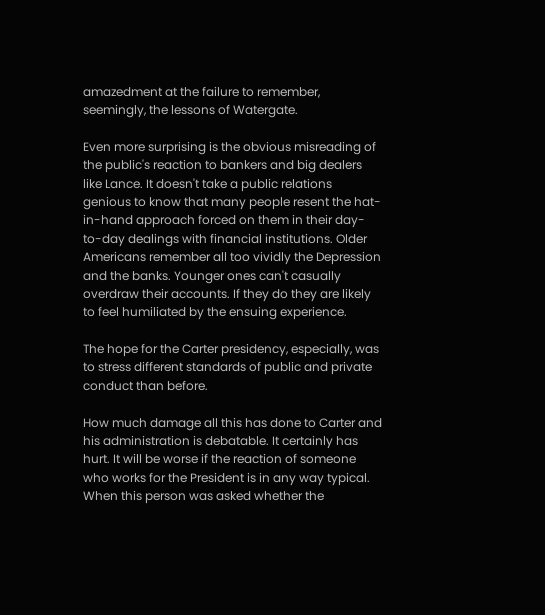amazedment at the failure to remember, seemingly, the lessons of Watergate.

Even more surprising is the obvious misreading of the public's reaction to bankers and big dealers like Lance. It doesn't take a public relations genious to know that many people resent the hat-in-hand approach forced on them in their day-to-day dealings with financial institutions. Older Americans remember all too vividly the Depression and the banks. Younger ones can't casually overdraw their accounts. If they do they are likely to feel humiliated by the ensuing experience.

The hope for the Carter presidency, especially, was to stress different standards of public and private conduct than before.

How much damage all this has done to Carter and his administration is debatable. It certainly has hurt. It will be worse if the reaction of someone who works for the President is in any way typical. When this person was asked whether the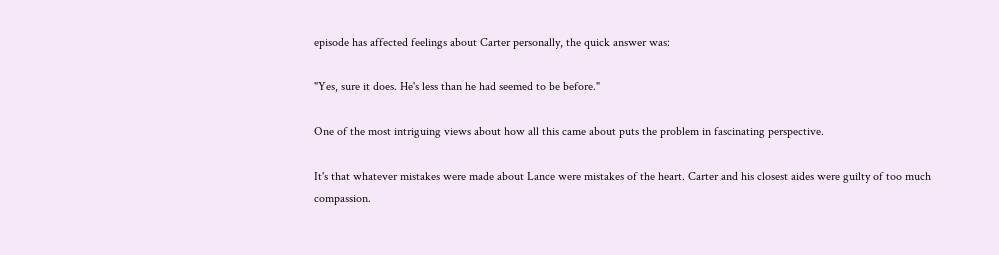episode has affected feelings about Carter personally, the quick answer was:

"Yes, sure it does. He's less than he had seemed to be before."

One of the most intriguing views about how all this came about puts the problem in fascinating perspective.

It's that whatever mistakes were made about Lance were mistakes of the heart. Carter and his closest aides were guilty of too much compassion.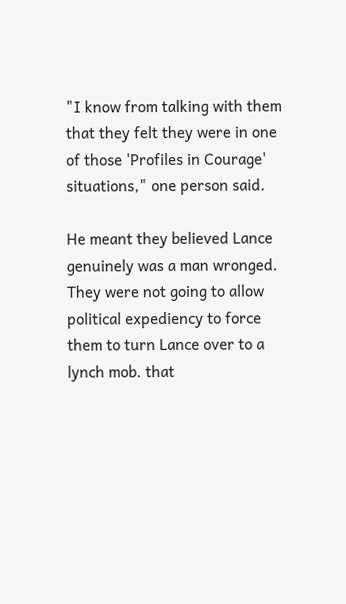"I know from talking with them that they felt they were in one of those 'Profiles in Courage' situations," one person said.

He meant they believed Lance genuinely was a man wronged. They were not going to allow political expediency to force them to turn Lance over to a lynch mob. that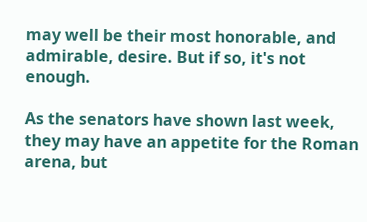may well be their most honorable, and admirable, desire. But if so, it's not enough.

As the senators have shown last week, they may have an appetite for the Roman arena, but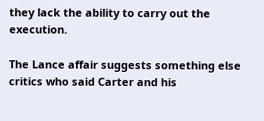they lack the ability to carry out the execution.

The Lance affair suggests something else critics who said Carter and his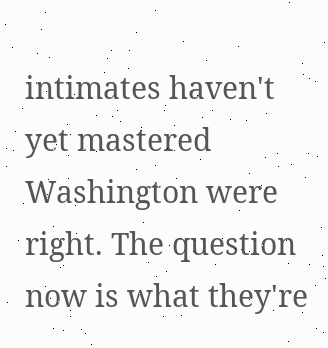intimates haven't yet mastered Washington were right. The question now is what they're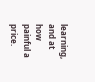learning, and at how painful a price.